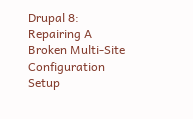Drupal 8: Repairing A Broken Multi-Site Configuration Setup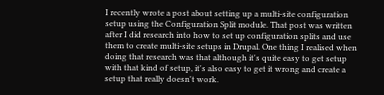I recently wrote a post about setting up a multi-site configuration setup using the Configuration Split module. That post was written after I did research into how to set up configuration splits and use them to create multi-site setups in Drupal. One thing I realised when doing that research was that although it's quite easy to get setup with that kind of setup, it's also easy to get it wrong and create a setup that really doesn't work.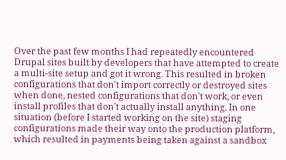Over the past few months I had repeatedly encountered Drupal sites built by developers that have attempted to create a multi-site setup and got it wrong. This resulted in broken configurations that don't import correctly or destroyed sites when done, nested configurations that don't work, or even install profiles that don't actually install anything. In one situation (before I started working on the site) staging configurations made their way onto the production platform, which resulted in payments being taken against a sandbox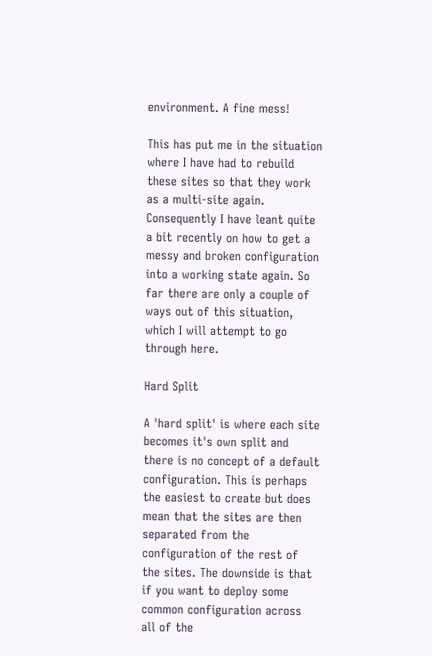environment. A fine mess!

This has put me in the situation where I have had to rebuild these sites so that they work as a multi-site again. Consequently I have leant quite a bit recently on how to get a messy and broken configuration into a working state again. So far there are only a couple of ways out of this situation, which I will attempt to go through here.

Hard Split

A 'hard split' is where each site becomes it's own split and there is no concept of a default configuration. This is perhaps the easiest to create but does mean that the sites are then separated from the configuration of the rest of the sites. The downside is that if you want to deploy some common configuration across all of the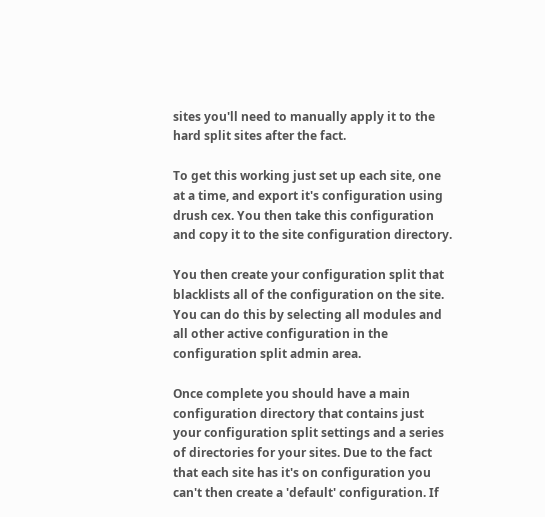sites you'll need to manually apply it to the hard split sites after the fact.

To get this working just set up each site, one at a time, and export it's configuration using drush cex. You then take this configuration and copy it to the site configuration directory.

You then create your configuration split that blacklists all of the configuration on the site. You can do this by selecting all modules and all other active configuration in the configuration split admin area.

Once complete you should have a main configuration directory that contains just your configuration split settings and a series of directories for your sites. Due to the fact that each site has it's on configuration you can't then create a 'default' configuration. If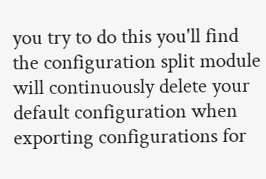you try to do this you'll find the configuration split module will continuously delete your default configuration when exporting configurations for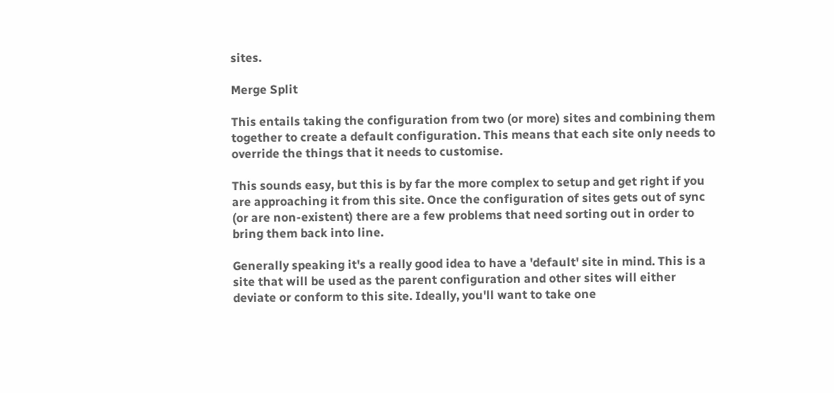sites.

Merge Split

This entails taking the configuration from two (or more) sites and combining them together to create a default configuration. This means that each site only needs to override the things that it needs to customise.

This sounds easy, but this is by far the more complex to setup and get right if you are approaching it from this site. Once the configuration of sites gets out of sync (or are non-existent) there are a few problems that need sorting out in order to bring them back into line.

Generally speaking it's a really good idea to have a 'default' site in mind. This is a site that will be used as the parent configuration and other sites will either deviate or conform to this site. Ideally, you'll want to take one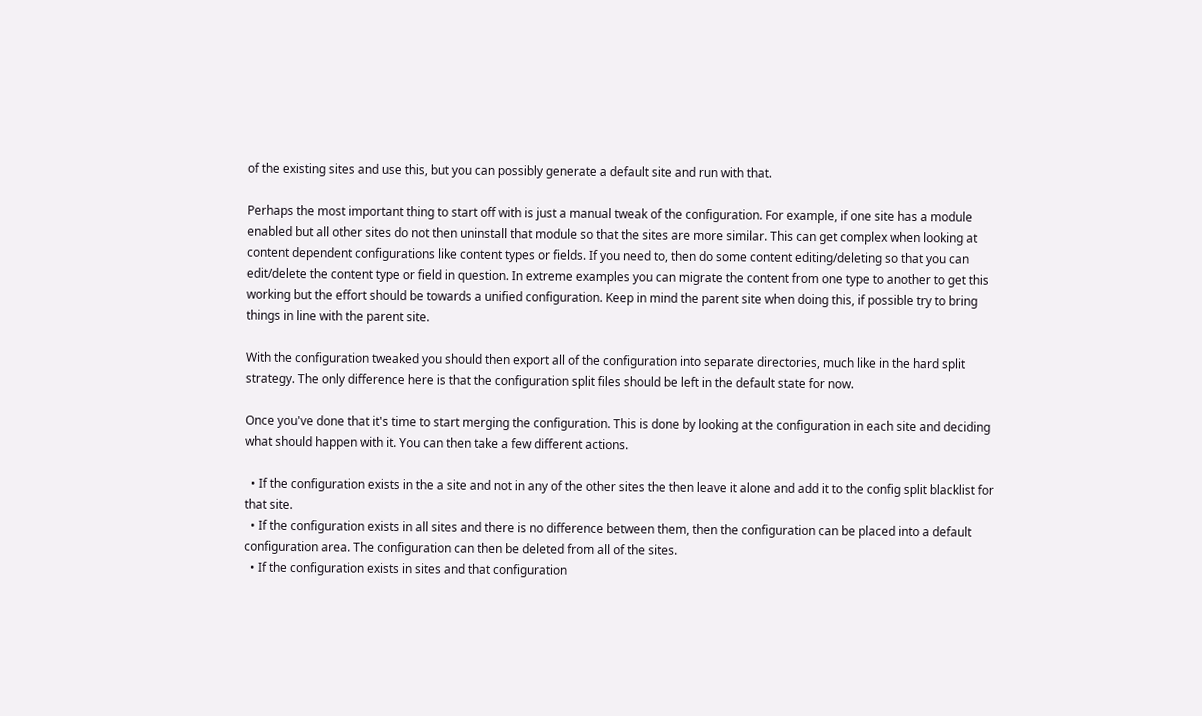of the existing sites and use this, but you can possibly generate a default site and run with that.

Perhaps the most important thing to start off with is just a manual tweak of the configuration. For example, if one site has a module enabled but all other sites do not then uninstall that module so that the sites are more similar. This can get complex when looking at content dependent configurations like content types or fields. If you need to, then do some content editing/deleting so that you can edit/delete the content type or field in question. In extreme examples you can migrate the content from one type to another to get this working but the effort should be towards a unified configuration. Keep in mind the parent site when doing this, if possible try to bring things in line with the parent site.

With the configuration tweaked you should then export all of the configuration into separate directories, much like in the hard split strategy. The only difference here is that the configuration split files should be left in the default state for now.

Once you've done that it's time to start merging the configuration. This is done by looking at the configuration in each site and deciding what should happen with it. You can then take a few different actions.

  • If the configuration exists in the a site and not in any of the other sites the then leave it alone and add it to the config split blacklist for that site.
  • If the configuration exists in all sites and there is no difference between them, then the configuration can be placed into a default configuration area. The configuration can then be deleted from all of the sites.
  • If the configuration exists in sites and that configuration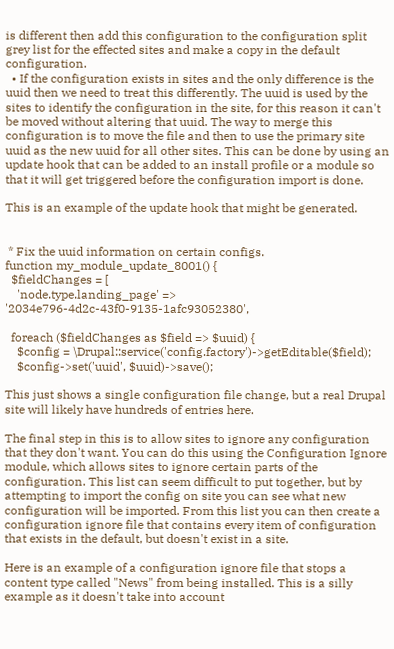is different then add this configuration to the configuration split grey list for the effected sites and make a copy in the default configuration.
  • If the configuration exists in sites and the only difference is the uuid then we need to treat this differently. The uuid is used by the sites to identify the configuration in the site, for this reason it can't be moved without altering that uuid. The way to merge this configuration is to move the file and then to use the primary site uuid as the new uuid for all other sites. This can be done by using an update hook that can be added to an install profile or a module so that it will get triggered before the configuration import is done.

This is an example of the update hook that might be generated.


 * Fix the uuid information on certain configs.
function my_module_update_8001() {
  $fieldChanges = [
    'node.type.landing_page' => '2034e796-4d2c-43f0-9135-1afc93052380',

  foreach ($fieldChanges as $field => $uuid) {
    $config = \Drupal::service('config.factory')->getEditable($field);
    $config->set('uuid', $uuid)->save();

This just shows a single configuration file change, but a real Drupal site will likely have hundreds of entries here.

The final step in this is to allow sites to ignore any configuration that they don't want. You can do this using the Configuration Ignore module, which allows sites to ignore certain parts of the configuration. This list can seem difficult to put together, but by attempting to import the config on site you can see what new configuration will be imported. From this list you can then create a configuration ignore file that contains every item of configuration that exists in the default, but doesn't exist in a site.

Here is an example of a configuration ignore file that stops a content type called "News" from being installed. This is a silly example as it doesn't take into account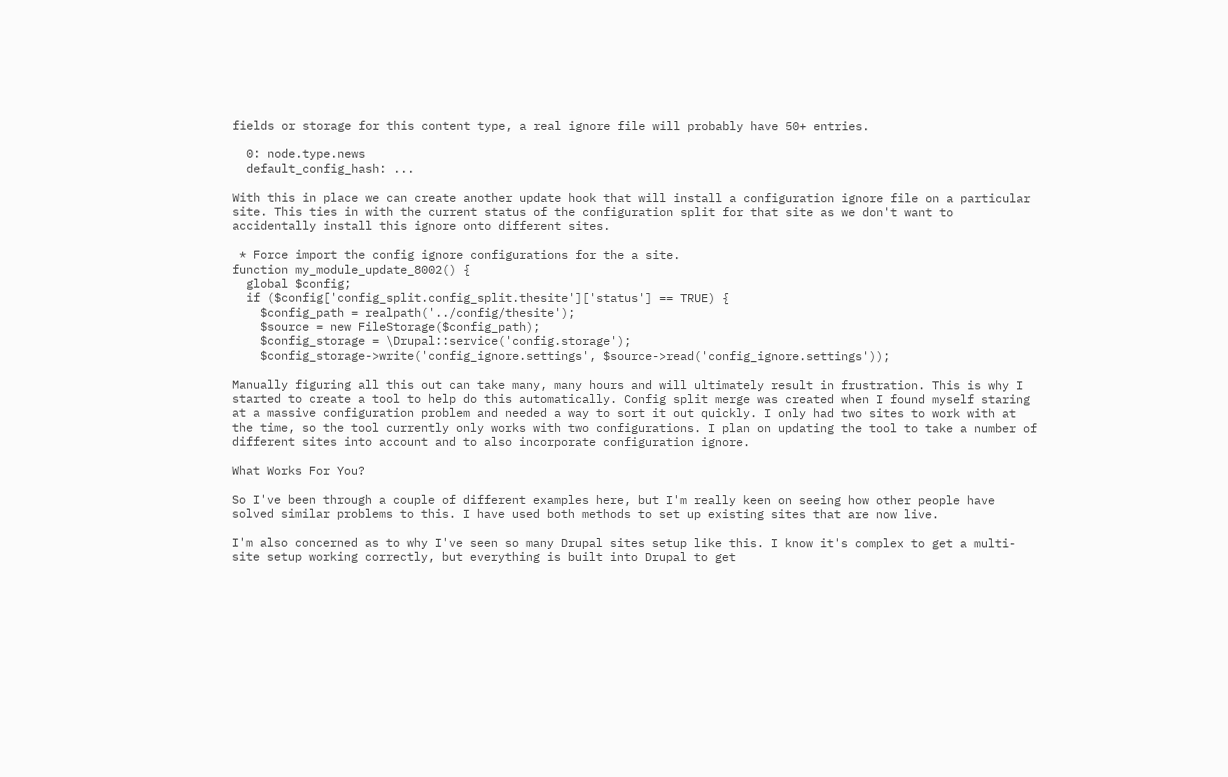fields or storage for this content type, a real ignore file will probably have 50+ entries.

  0: node.type.news
  default_config_hash: ...

With this in place we can create another update hook that will install a configuration ignore file on a particular site. This ties in with the current status of the configuration split for that site as we don't want to accidentally install this ignore onto different sites.

 * Force import the config ignore configurations for the a site.
function my_module_update_8002() {
  global $config;
  if ($config['config_split.config_split.thesite']['status'] == TRUE) {
    $config_path = realpath('../config/thesite');
    $source = new FileStorage($config_path);
    $config_storage = \Drupal::service('config.storage');
    $config_storage->write('config_ignore.settings', $source->read('config_ignore.settings'));

Manually figuring all this out can take many, many hours and will ultimately result in frustration. This is why I started to create a tool to help do this automatically. Config split merge was created when I found myself staring at a massive configuration problem and needed a way to sort it out quickly. I only had two sites to work with at the time, so the tool currently only works with two configurations. I plan on updating the tool to take a number of different sites into account and to also incorporate configuration ignore.

What Works For You?

So I've been through a couple of different examples here, but I'm really keen on seeing how other people have solved similar problems to this. I have used both methods to set up existing sites that are now live.

I'm also concerned as to why I've seen so many Drupal sites setup like this. I know it's complex to get a multi-site setup working correctly, but everything is built into Drupal to get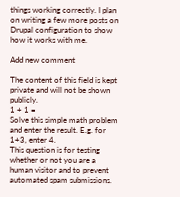things working correctly. I plan on writing a few more posts on Drupal configuration to show how it works with me.

Add new comment

The content of this field is kept private and will not be shown publicly.
1 + 1 =
Solve this simple math problem and enter the result. E.g. for 1+3, enter 4.
This question is for testing whether or not you are a human visitor and to prevent automated spam submissions.